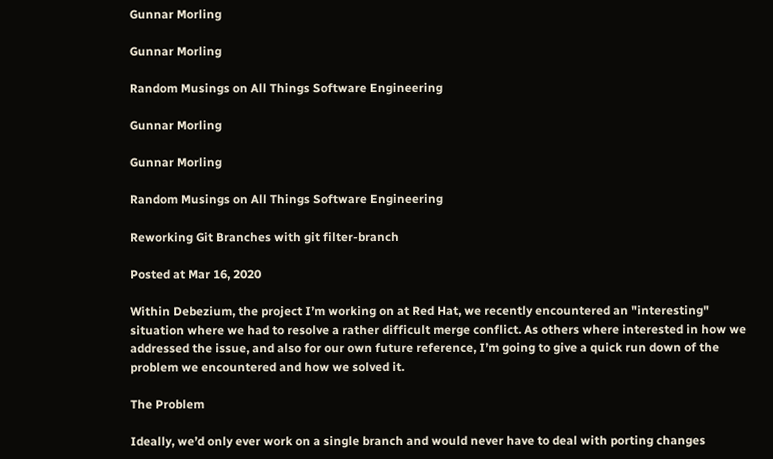Gunnar Morling

Gunnar Morling

Random Musings on All Things Software Engineering

Gunnar Morling

Gunnar Morling

Random Musings on All Things Software Engineering

Reworking Git Branches with git filter-branch

Posted at Mar 16, 2020

Within Debezium, the project I’m working on at Red Hat, we recently encountered an "interesting" situation where we had to resolve a rather difficult merge conflict. As others where interested in how we addressed the issue, and also for our own future reference, I’m going to give a quick run down of the problem we encountered and how we solved it.

The Problem

Ideally, we’d only ever work on a single branch and would never have to deal with porting changes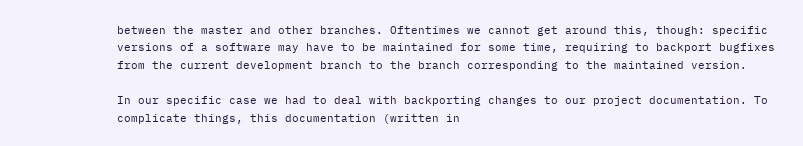between the master and other branches. Oftentimes we cannot get around this, though: specific versions of a software may have to be maintained for some time, requiring to backport bugfixes from the current development branch to the branch corresponding to the maintained version.

In our specific case we had to deal with backporting changes to our project documentation. To complicate things, this documentation (written in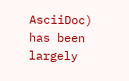AsciiDoc) has been largely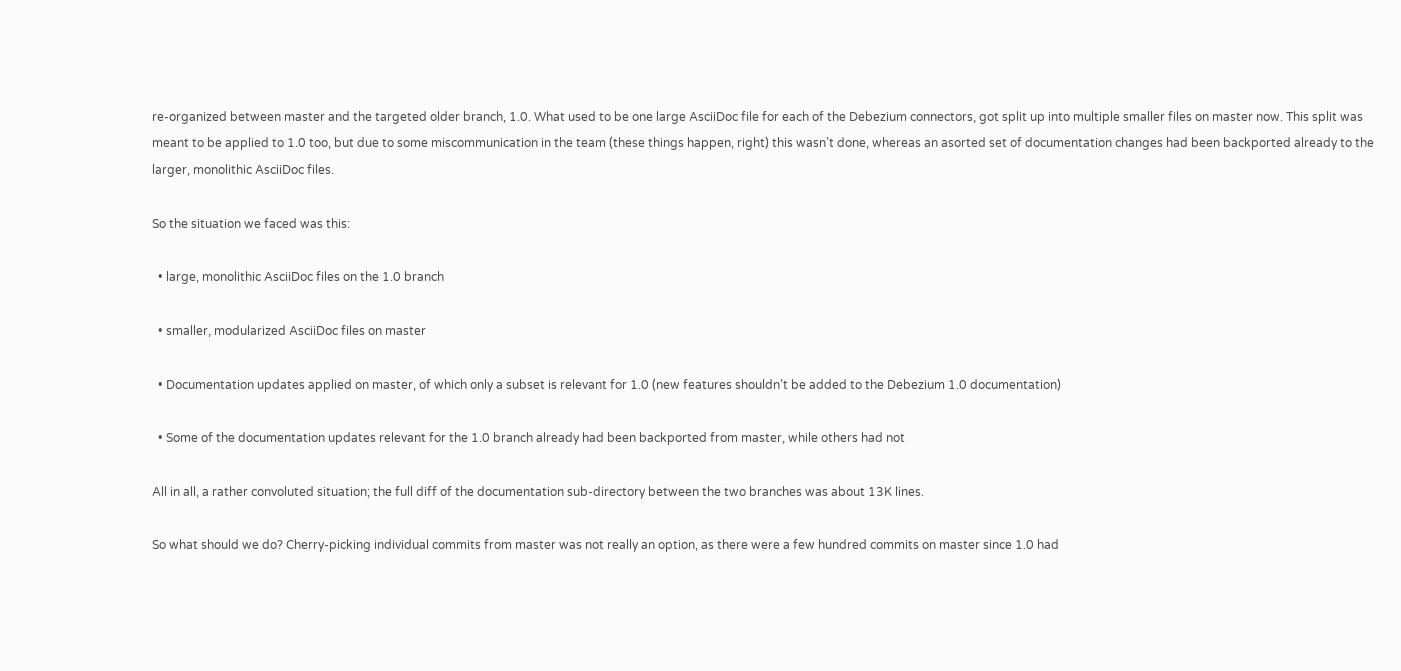re-organized between master and the targeted older branch, 1.0. What used to be one large AsciiDoc file for each of the Debezium connectors, got split up into multiple smaller files on master now. This split was meant to be applied to 1.0 too, but due to some miscommunication in the team (these things happen, right) this wasn’t done, whereas an asorted set of documentation changes had been backported already to the larger, monolithic AsciiDoc files.

So the situation we faced was this:

  • large, monolithic AsciiDoc files on the 1.0 branch

  • smaller, modularized AsciiDoc files on master

  • Documentation updates applied on master, of which only a subset is relevant for 1.0 (new features shouldn’t be added to the Debezium 1.0 documentation)

  • Some of the documentation updates relevant for the 1.0 branch already had been backported from master, while others had not

All in all, a rather convoluted situation; the full diff of the documentation sub-directory between the two branches was about 13K lines.

So what should we do? Cherry-picking individual commits from master was not really an option, as there were a few hundred commits on master since 1.0 had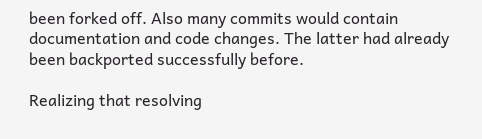been forked off. Also many commits would contain documentation and code changes. The latter had already been backported successfully before.

Realizing that resolving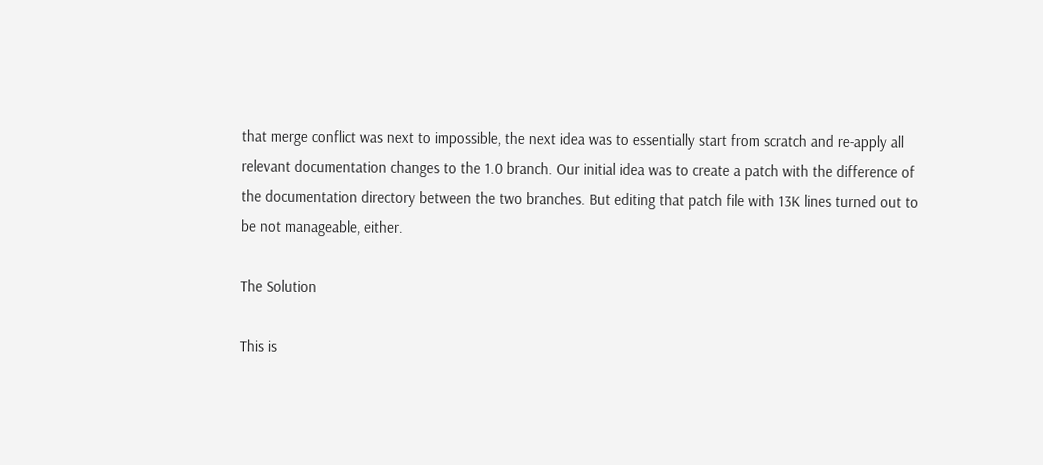that merge conflict was next to impossible, the next idea was to essentially start from scratch and re-apply all relevant documentation changes to the 1.0 branch. Our initial idea was to create a patch with the difference of the documentation directory between the two branches. But editing that patch file with 13K lines turned out to be not manageable, either.

The Solution

This is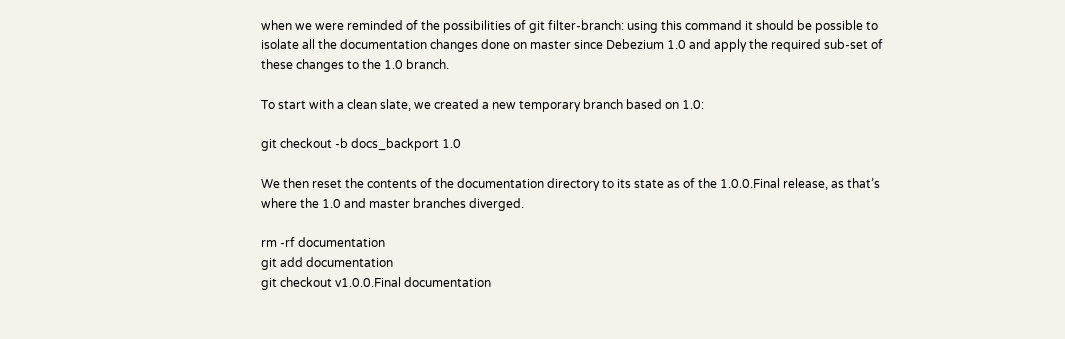when we were reminded of the possibilities of git filter-branch: using this command it should be possible to isolate all the documentation changes done on master since Debezium 1.0 and apply the required sub-set of these changes to the 1.0 branch.

To start with a clean slate, we created a new temporary branch based on 1.0:

git checkout -b docs_backport 1.0

We then reset the contents of the documentation directory to its state as of the 1.0.0.Final release, as that’s where the 1.0 and master branches diverged.

rm -rf documentation
git add documentation
git checkout v1.0.0.Final documentation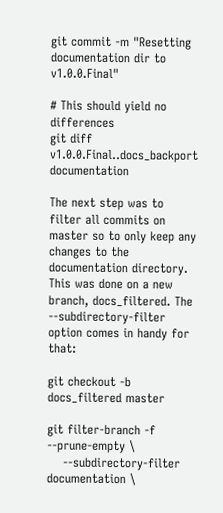git commit -m "Resetting documentation dir to v1.0.0.Final"

# This should yield no differences
git diff v1.0.0.Final..docs_backport documentation

The next step was to filter all commits on master so to only keep any changes to the documentation directory. This was done on a new branch, docs_filtered. The --subdirectory-filter option comes in handy for that:

git checkout -b docs_filtered master

git filter-branch -f --prune-empty \
    --subdirectory-filter documentation \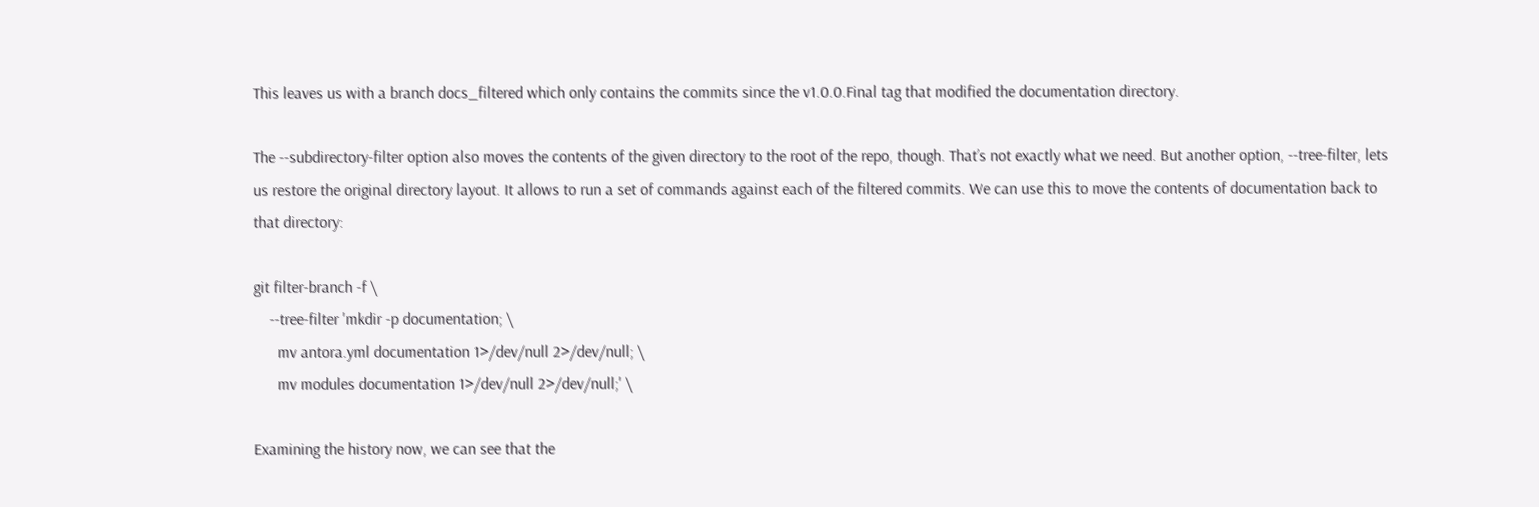This leaves us with a branch docs_filtered which only contains the commits since the v1.0.0.Final tag that modified the documentation directory.

The --subdirectory-filter option also moves the contents of the given directory to the root of the repo, though. That’s not exactly what we need. But another option, --tree-filter, lets us restore the original directory layout. It allows to run a set of commands against each of the filtered commits. We can use this to move the contents of documentation back to that directory:

git filter-branch -f \
    --tree-filter 'mkdir -p documentation; \
      mv antora.yml documentation 1>/dev/null 2>/dev/null; \
      mv modules documentation 1>/dev/null 2>/dev/null;' \

Examining the history now, we can see that the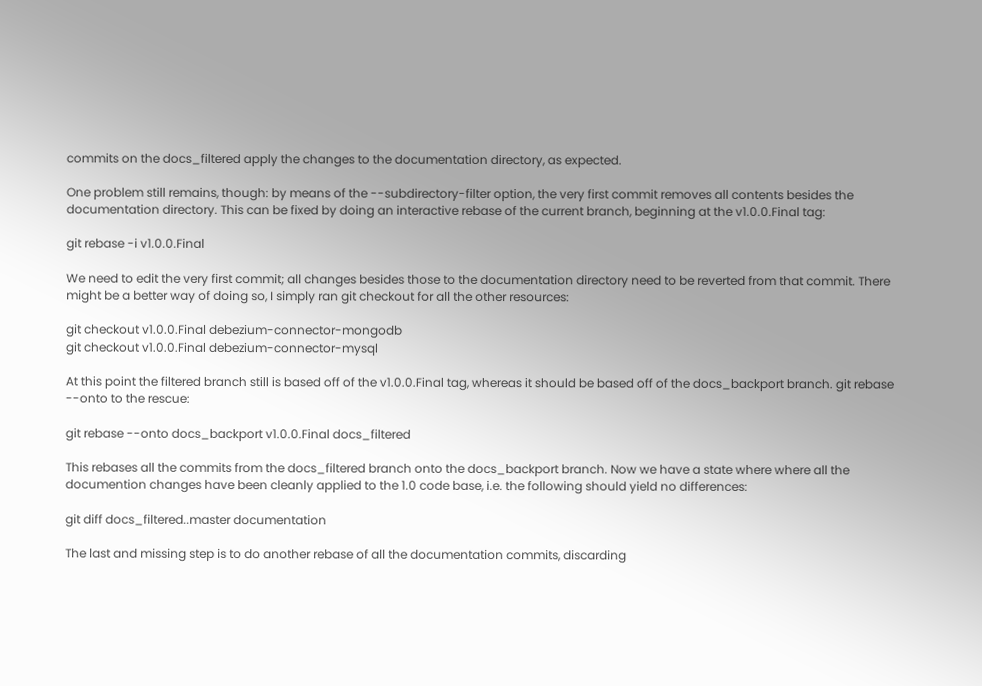commits on the docs_filtered apply the changes to the documentation directory, as expected.

One problem still remains, though: by means of the --subdirectory-filter option, the very first commit removes all contents besides the documentation directory. This can be fixed by doing an interactive rebase of the current branch, beginning at the v1.0.0.Final tag:

git rebase -i v1.0.0.Final

We need to edit the very first commit; all changes besides those to the documentation directory need to be reverted from that commit. There might be a better way of doing so, I simply ran git checkout for all the other resources:

git checkout v1.0.0.Final debezium-connector-mongodb
git checkout v1.0.0.Final debezium-connector-mysql

At this point the filtered branch still is based off of the v1.0.0.Final tag, whereas it should be based off of the docs_backport branch. git rebase --onto to the rescue:

git rebase --onto docs_backport v1.0.0.Final docs_filtered

This rebases all the commits from the docs_filtered branch onto the docs_backport branch. Now we have a state where where all the documention changes have been cleanly applied to the 1.0 code base, i.e. the following should yield no differences:

git diff docs_filtered..master documentation

The last and missing step is to do another rebase of all the documentation commits, discarding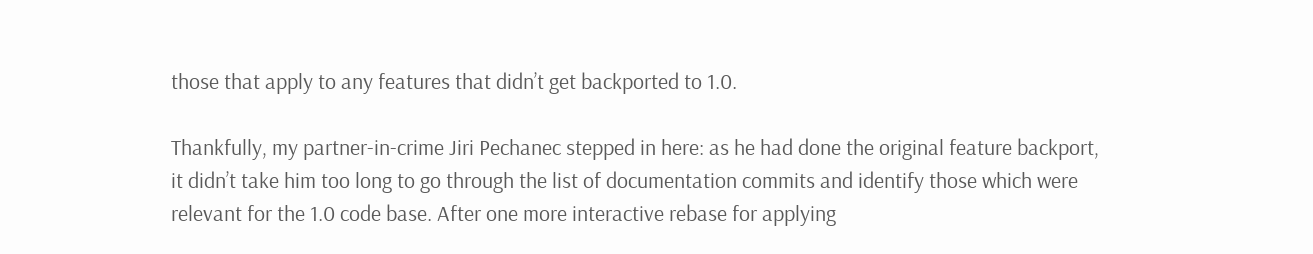those that apply to any features that didn’t get backported to 1.0.

Thankfully, my partner-in-crime Jiri Pechanec stepped in here: as he had done the original feature backport, it didn’t take him too long to go through the list of documentation commits and identify those which were relevant for the 1.0 code base. After one more interactive rebase for applying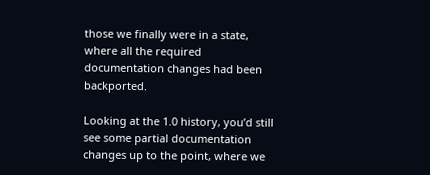those we finally were in a state, where all the required documentation changes had been backported.

Looking at the 1.0 history, you’d still see some partial documentation changes up to the point, where we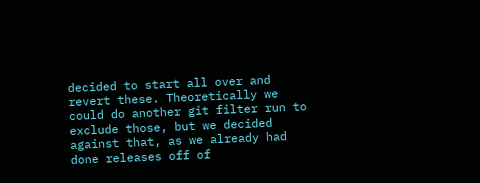decided to start all over and revert these. Theoretically we could do another git filter run to exclude those, but we decided against that, as we already had done releases off of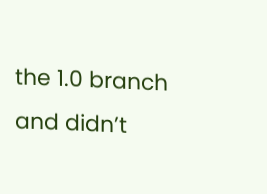the 1.0 branch and didn’t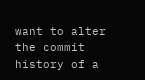want to alter the commit history of a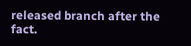released branch after the fact.